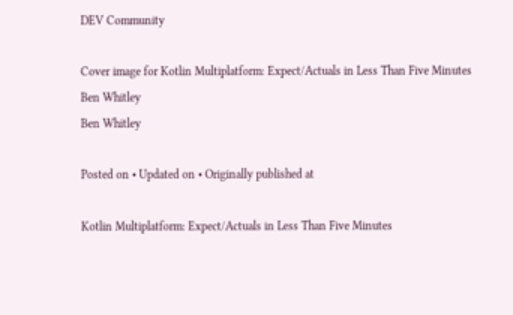DEV Community

Cover image for Kotlin Multiplatform: Expect/Actuals in Less Than Five Minutes
Ben Whitley
Ben Whitley

Posted on • Updated on • Originally published at

Kotlin Multiplatform: Expect/Actuals in Less Than Five Minutes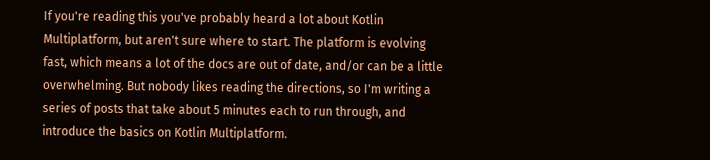If you're reading this you've probably heard a lot about Kotlin Multiplatform, but aren't sure where to start. The platform is evolving fast, which means a lot of the docs are out of date, and/or can be a little overwhelming. But nobody likes reading the directions, so I'm writing a series of posts that take about 5 minutes each to run through, and introduce the basics on Kotlin Multiplatform.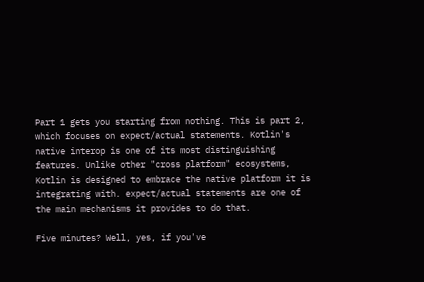Part 1 gets you starting from nothing. This is part 2, which focuses on expect/actual statements. Kotlin's native interop is one of its most distinguishing features. Unlike other "cross platform" ecosystems, Kotlin is designed to embrace the native platform it is integrating with. expect/actual statements are one of the main mechanisms it provides to do that.

Five minutes? Well, yes, if you've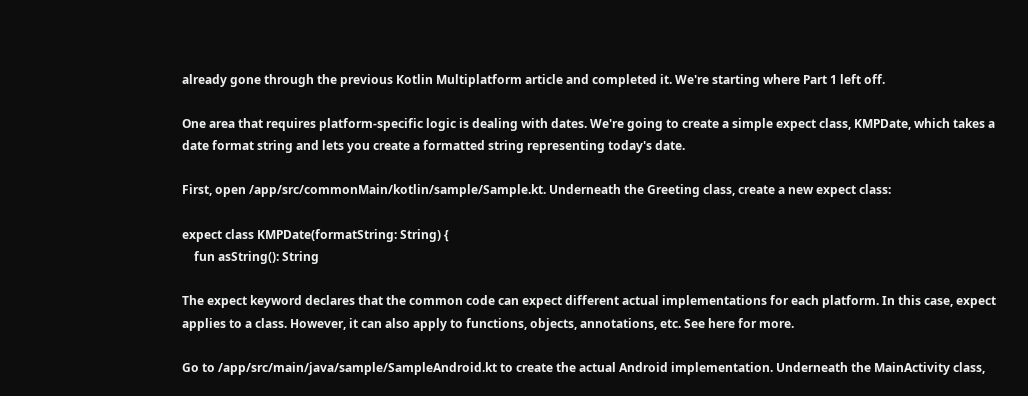already gone through the previous Kotlin Multiplatform article and completed it. We're starting where Part 1 left off.

One area that requires platform-specific logic is dealing with dates. We're going to create a simple expect class, KMPDate, which takes a date format string and lets you create a formatted string representing today's date.

First, open /app/src/commonMain/kotlin/sample/Sample.kt. Underneath the Greeting class, create a new expect class:

expect class KMPDate(formatString: String) {
    fun asString(): String

The expect keyword declares that the common code can expect different actual implementations for each platform. In this case, expect applies to a class. However, it can also apply to functions, objects, annotations, etc. See here for more.

Go to /app/src/main/java/sample/SampleAndroid.kt to create the actual Android implementation. Underneath the MainActivity class,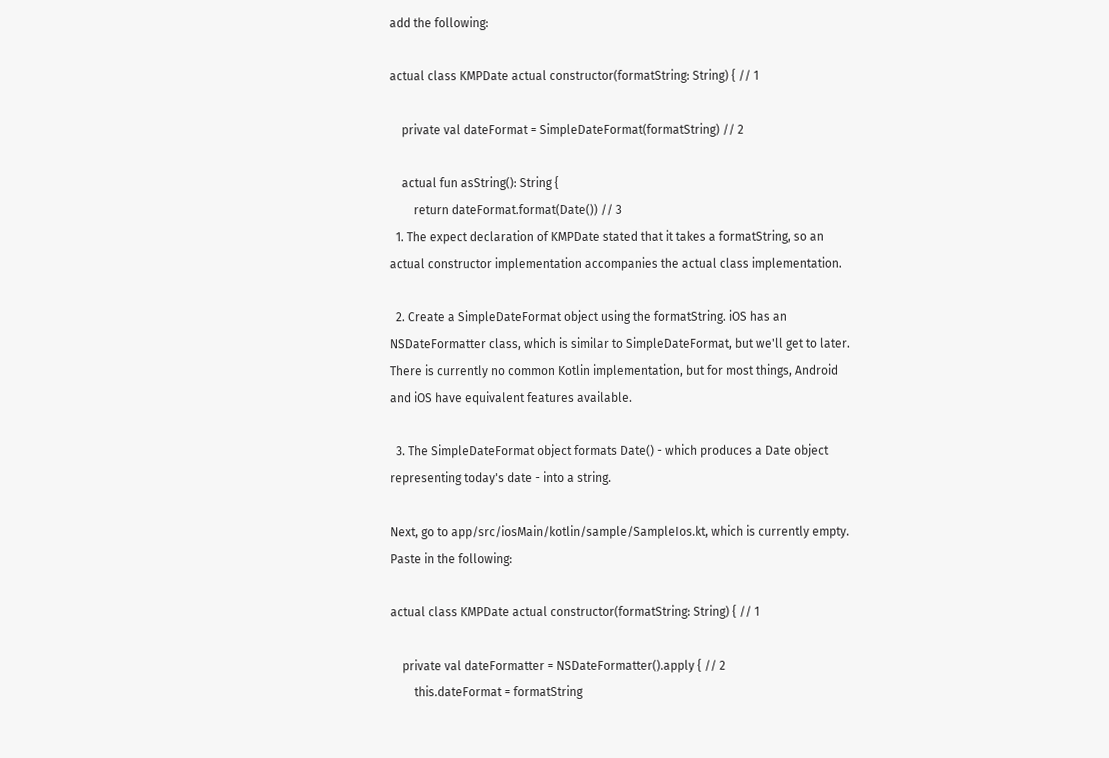add the following:

actual class KMPDate actual constructor(formatString: String) { // 1

    private val dateFormat = SimpleDateFormat(formatString) // 2

    actual fun asString(): String {
        return dateFormat.format(Date()) // 3
  1. The expect declaration of KMPDate stated that it takes a formatString, so an actual constructor implementation accompanies the actual class implementation.

  2. Create a SimpleDateFormat object using the formatString. iOS has an NSDateFormatter class, which is similar to SimpleDateFormat, but we'll get to later. There is currently no common Kotlin implementation, but for most things, Android and iOS have equivalent features available.

  3. The SimpleDateFormat object formats Date() - which produces a Date object representing today's date - into a string.

Next, go to app/src/iosMain/kotlin/sample/SampleIos.kt, which is currently empty. Paste in the following:

actual class KMPDate actual constructor(formatString: String) { // 1

    private val dateFormatter = NSDateFormatter().apply { // 2
        this.dateFormat = formatString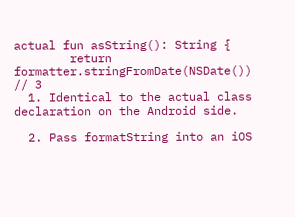actual fun asString(): String {
        return formatter.stringFromDate(NSDate()) // 3
  1. Identical to the actual class declaration on the Android side.

  2. Pass formatString into an iOS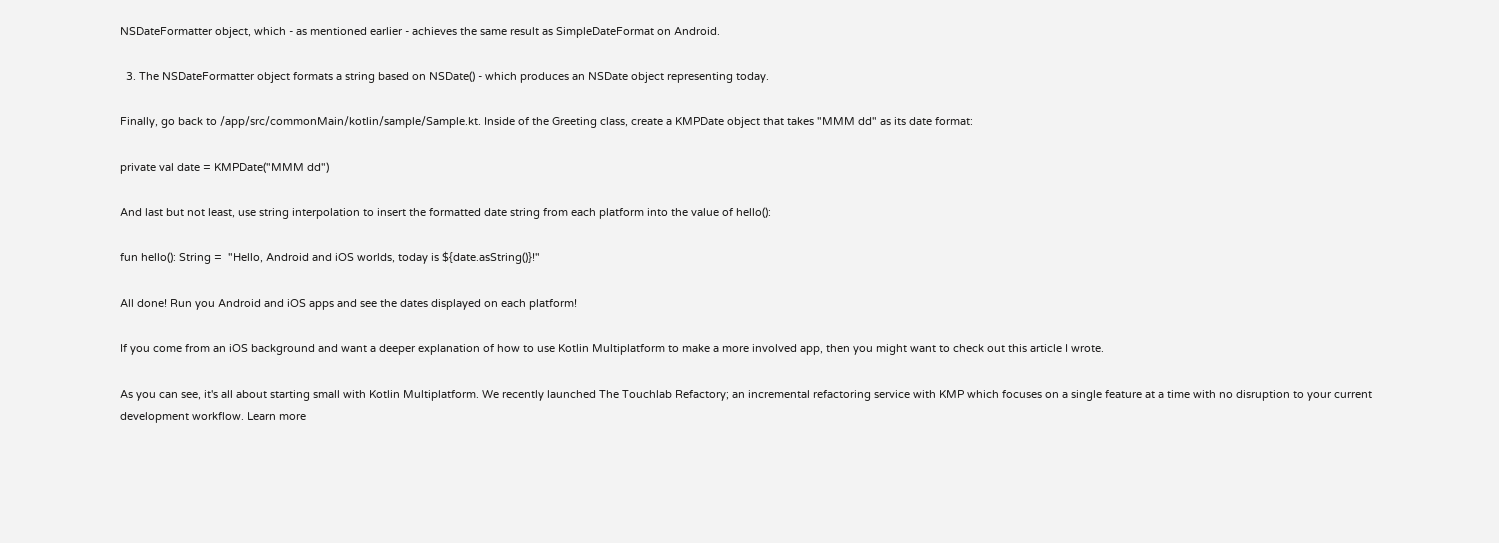NSDateFormatter object, which - as mentioned earlier - achieves the same result as SimpleDateFormat on Android.

  3. The NSDateFormatter object formats a string based on NSDate() - which produces an NSDate object representing today.

Finally, go back to /app/src/commonMain/kotlin/sample/Sample.kt. Inside of the Greeting class, create a KMPDate object that takes "MMM dd" as its date format:

private val date = KMPDate("MMM dd")

And last but not least, use string interpolation to insert the formatted date string from each platform into the value of hello():

fun hello(): String =  "Hello, Android and iOS worlds, today is ${date.asString()}!"

All done! Run you Android and iOS apps and see the dates displayed on each platform!

If you come from an iOS background and want a deeper explanation of how to use Kotlin Multiplatform to make a more involved app, then you might want to check out this article I wrote.

As you can see, it's all about starting small with Kotlin Multiplatform. We recently launched The Touchlab Refactory; an incremental refactoring service with KMP which focuses on a single feature at a time with no disruption to your current development workflow. Learn more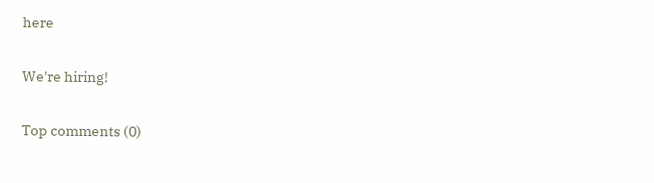here

We're hiring!

Top comments (0)